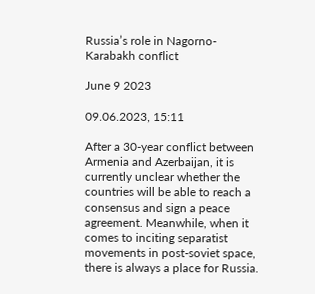Russia’s role in Nagorno-Karabakh conflict

June 9 2023

09.06.2023, 15:11

After a 30-year conflict between Armenia and Azerbaijan, it is currently unclear whether the countries will be able to reach a consensus and sign a peace agreement. Meanwhile, when it comes to inciting separatist movements in post-soviet space, there is always a place for Russia.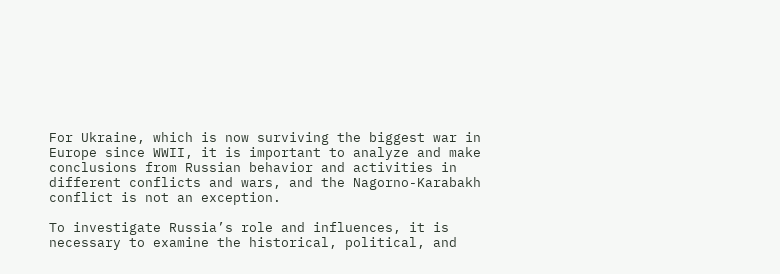For Ukraine, which is now surviving the biggest war in Europe since WWII, it is important to analyze and make conclusions from Russian behavior and activities in different conflicts and wars, and the Nagorno-Karabakh conflict is not an exception.

To investigate Russia’s role and influences, it is necessary to examine the historical, political, and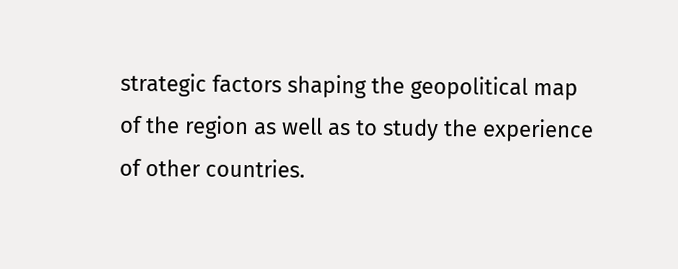strategic factors shaping the geopolitical map of the region as well as to study the experience of other countries.